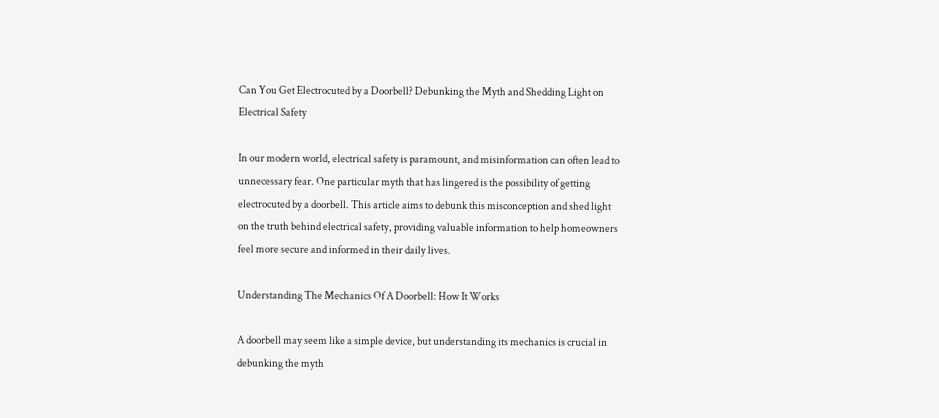Can You Get Electrocuted by a Doorbell? Debunking the Myth and Shedding Light on Electrical Safety

In our modern world, electrical safety is paramount, and misinformation can often lead to unnecessary fear. One particular myth that has lingered is the possibility of getting electrocuted by a doorbell. This article aims to debunk this misconception and shed light on the truth behind electrical safety, providing valuable information to help homeowners feel more secure and informed in their daily lives.

Understanding The Mechanics Of A Doorbell: How It Works

A doorbell may seem like a simple device, but understanding its mechanics is crucial in debunking the myth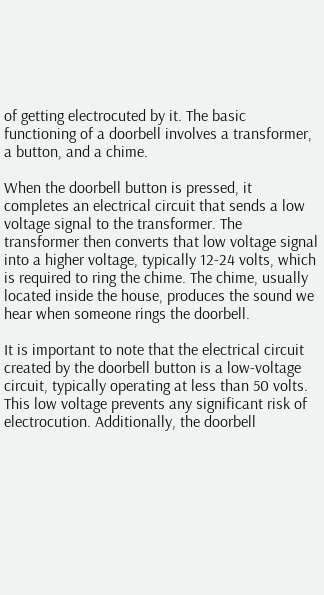of getting electrocuted by it. The basic functioning of a doorbell involves a transformer, a button, and a chime.

When the doorbell button is pressed, it completes an electrical circuit that sends a low voltage signal to the transformer. The transformer then converts that low voltage signal into a higher voltage, typically 12-24 volts, which is required to ring the chime. The chime, usually located inside the house, produces the sound we hear when someone rings the doorbell.

It is important to note that the electrical circuit created by the doorbell button is a low-voltage circuit, typically operating at less than 50 volts. This low voltage prevents any significant risk of electrocution. Additionally, the doorbell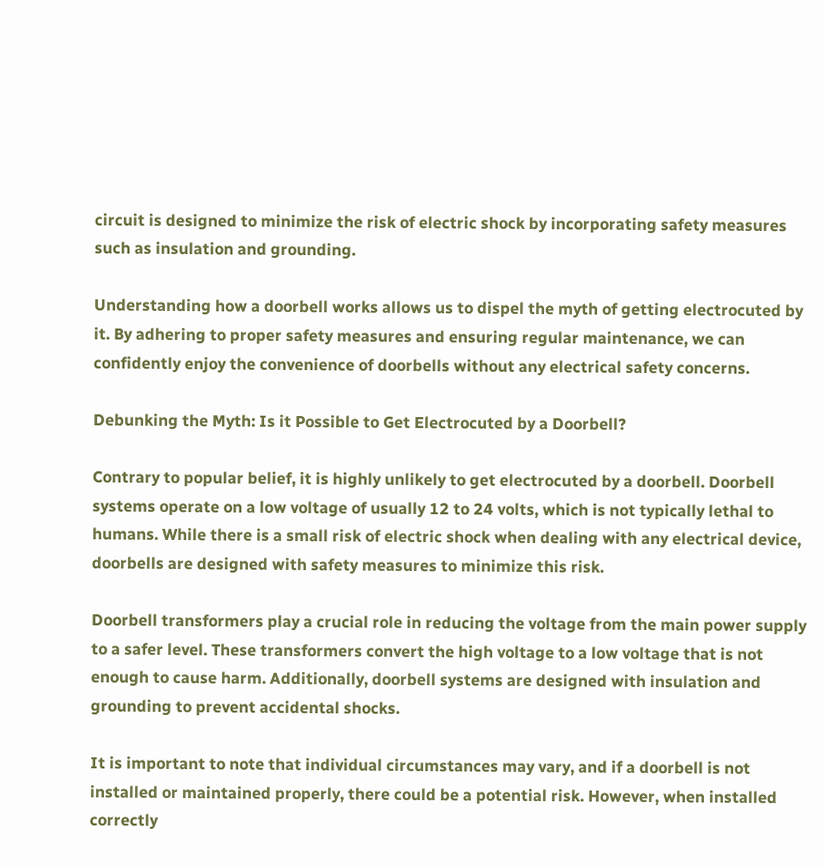circuit is designed to minimize the risk of electric shock by incorporating safety measures such as insulation and grounding.

Understanding how a doorbell works allows us to dispel the myth of getting electrocuted by it. By adhering to proper safety measures and ensuring regular maintenance, we can confidently enjoy the convenience of doorbells without any electrical safety concerns.

Debunking the Myth: Is it Possible to Get Electrocuted by a Doorbell?

Contrary to popular belief, it is highly unlikely to get electrocuted by a doorbell. Doorbell systems operate on a low voltage of usually 12 to 24 volts, which is not typically lethal to humans. While there is a small risk of electric shock when dealing with any electrical device, doorbells are designed with safety measures to minimize this risk.

Doorbell transformers play a crucial role in reducing the voltage from the main power supply to a safer level. These transformers convert the high voltage to a low voltage that is not enough to cause harm. Additionally, doorbell systems are designed with insulation and grounding to prevent accidental shocks.

It is important to note that individual circumstances may vary, and if a doorbell is not installed or maintained properly, there could be a potential risk. However, when installed correctly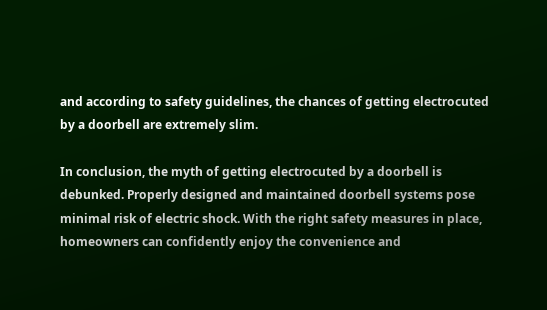and according to safety guidelines, the chances of getting electrocuted by a doorbell are extremely slim.

In conclusion, the myth of getting electrocuted by a doorbell is debunked. Properly designed and maintained doorbell systems pose minimal risk of electric shock. With the right safety measures in place, homeowners can confidently enjoy the convenience and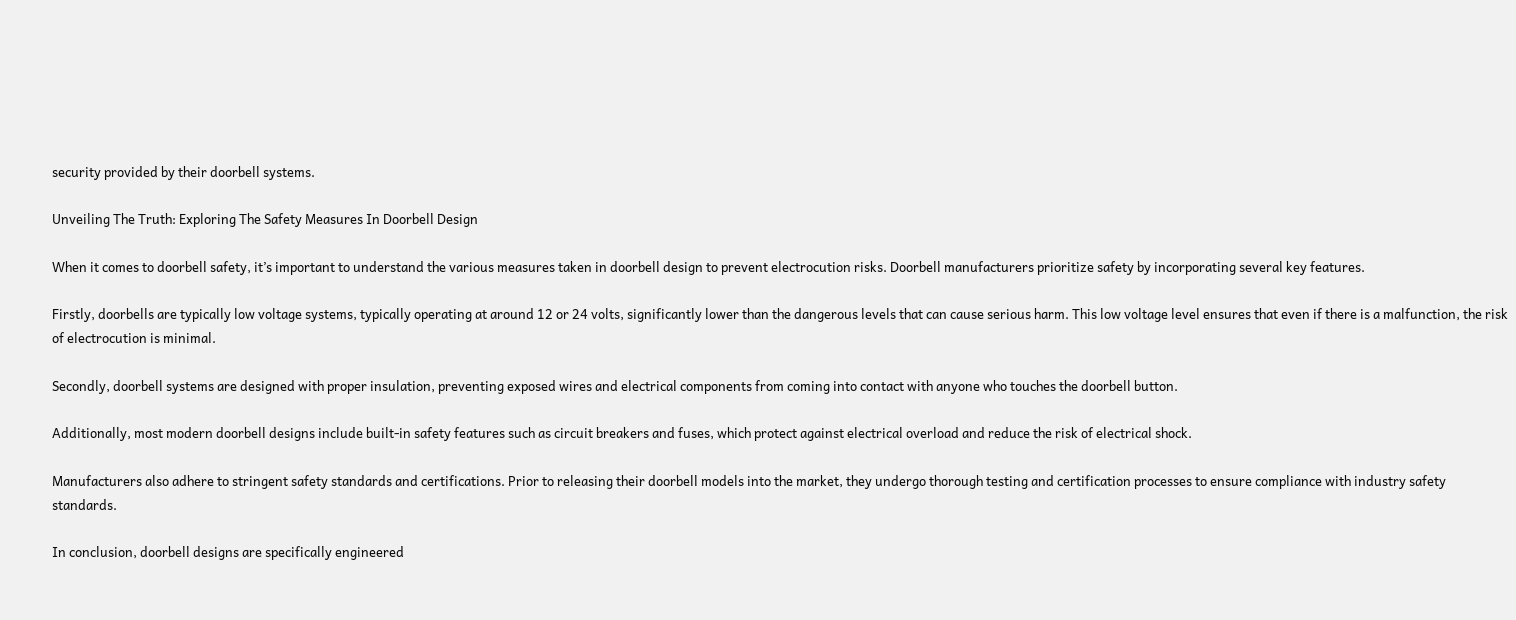security provided by their doorbell systems.

Unveiling The Truth: Exploring The Safety Measures In Doorbell Design

When it comes to doorbell safety, it’s important to understand the various measures taken in doorbell design to prevent electrocution risks. Doorbell manufacturers prioritize safety by incorporating several key features.

Firstly, doorbells are typically low voltage systems, typically operating at around 12 or 24 volts, significantly lower than the dangerous levels that can cause serious harm. This low voltage level ensures that even if there is a malfunction, the risk of electrocution is minimal.

Secondly, doorbell systems are designed with proper insulation, preventing exposed wires and electrical components from coming into contact with anyone who touches the doorbell button.

Additionally, most modern doorbell designs include built-in safety features such as circuit breakers and fuses, which protect against electrical overload and reduce the risk of electrical shock.

Manufacturers also adhere to stringent safety standards and certifications. Prior to releasing their doorbell models into the market, they undergo thorough testing and certification processes to ensure compliance with industry safety standards.

In conclusion, doorbell designs are specifically engineered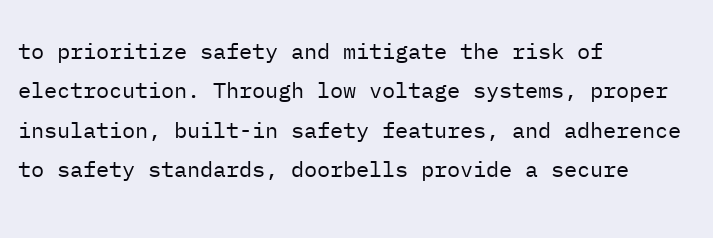to prioritize safety and mitigate the risk of electrocution. Through low voltage systems, proper insulation, built-in safety features, and adherence to safety standards, doorbells provide a secure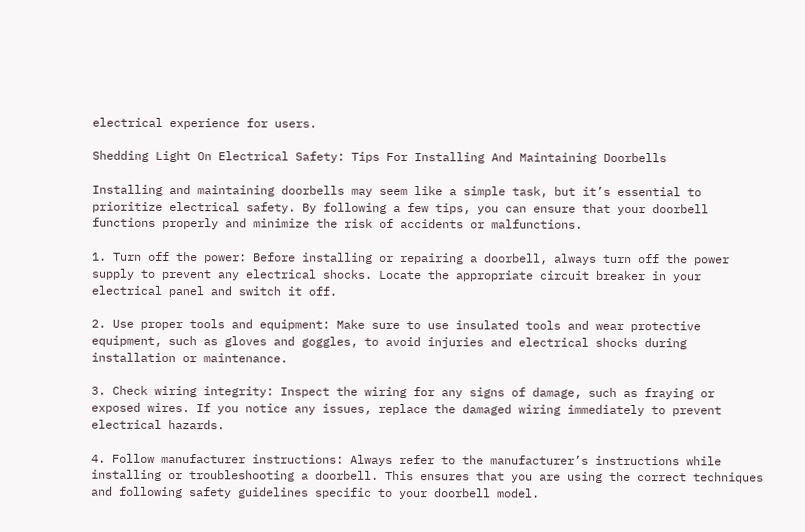electrical experience for users.

Shedding Light On Electrical Safety: Tips For Installing And Maintaining Doorbells

Installing and maintaining doorbells may seem like a simple task, but it’s essential to prioritize electrical safety. By following a few tips, you can ensure that your doorbell functions properly and minimize the risk of accidents or malfunctions.

1. Turn off the power: Before installing or repairing a doorbell, always turn off the power supply to prevent any electrical shocks. Locate the appropriate circuit breaker in your electrical panel and switch it off.

2. Use proper tools and equipment: Make sure to use insulated tools and wear protective equipment, such as gloves and goggles, to avoid injuries and electrical shocks during installation or maintenance.

3. Check wiring integrity: Inspect the wiring for any signs of damage, such as fraying or exposed wires. If you notice any issues, replace the damaged wiring immediately to prevent electrical hazards.

4. Follow manufacturer instructions: Always refer to the manufacturer’s instructions while installing or troubleshooting a doorbell. This ensures that you are using the correct techniques and following safety guidelines specific to your doorbell model.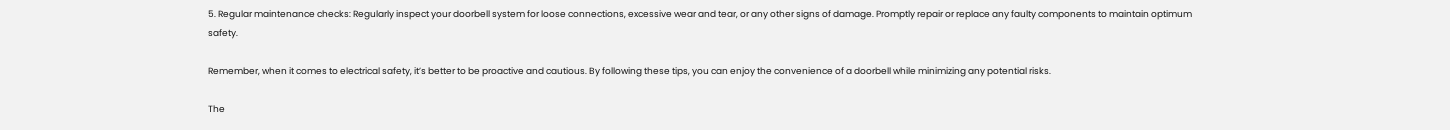5. Regular maintenance checks: Regularly inspect your doorbell system for loose connections, excessive wear and tear, or any other signs of damage. Promptly repair or replace any faulty components to maintain optimum safety.

Remember, when it comes to electrical safety, it’s better to be proactive and cautious. By following these tips, you can enjoy the convenience of a doorbell while minimizing any potential risks.

The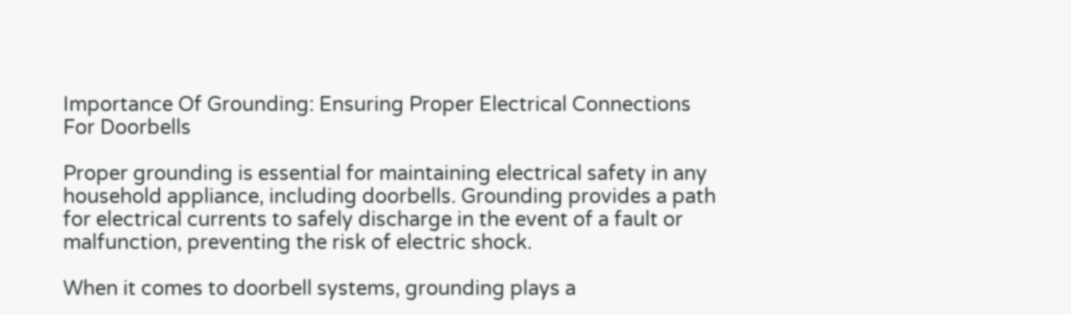Importance Of Grounding: Ensuring Proper Electrical Connections For Doorbells

Proper grounding is essential for maintaining electrical safety in any household appliance, including doorbells. Grounding provides a path for electrical currents to safely discharge in the event of a fault or malfunction, preventing the risk of electric shock.

When it comes to doorbell systems, grounding plays a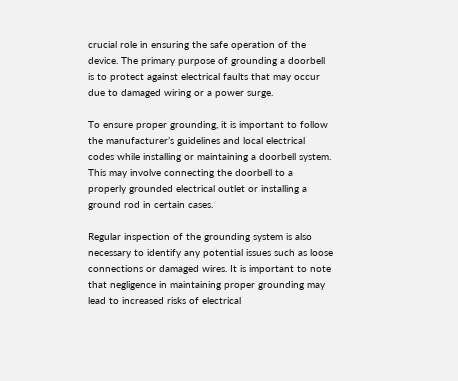crucial role in ensuring the safe operation of the device. The primary purpose of grounding a doorbell is to protect against electrical faults that may occur due to damaged wiring or a power surge.

To ensure proper grounding, it is important to follow the manufacturer’s guidelines and local electrical codes while installing or maintaining a doorbell system. This may involve connecting the doorbell to a properly grounded electrical outlet or installing a ground rod in certain cases.

Regular inspection of the grounding system is also necessary to identify any potential issues such as loose connections or damaged wires. It is important to note that negligence in maintaining proper grounding may lead to increased risks of electrical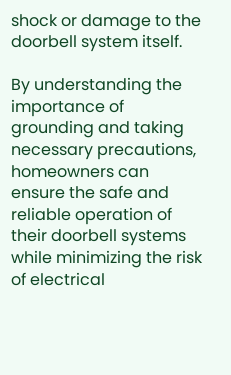shock or damage to the doorbell system itself.

By understanding the importance of grounding and taking necessary precautions, homeowners can ensure the safe and reliable operation of their doorbell systems while minimizing the risk of electrical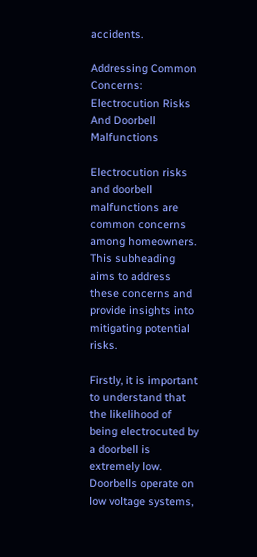accidents.

Addressing Common Concerns: Electrocution Risks And Doorbell Malfunctions

Electrocution risks and doorbell malfunctions are common concerns among homeowners. This subheading aims to address these concerns and provide insights into mitigating potential risks.

Firstly, it is important to understand that the likelihood of being electrocuted by a doorbell is extremely low. Doorbells operate on low voltage systems,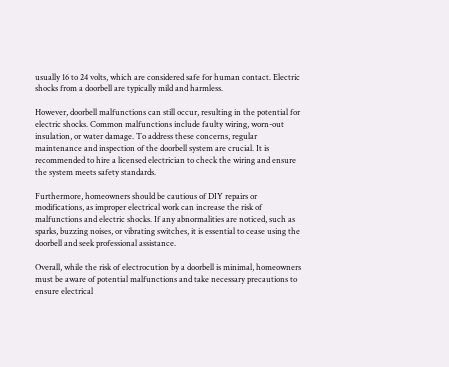usually 16 to 24 volts, which are considered safe for human contact. Electric shocks from a doorbell are typically mild and harmless.

However, doorbell malfunctions can still occur, resulting in the potential for electric shocks. Common malfunctions include faulty wiring, worn-out insulation, or water damage. To address these concerns, regular maintenance and inspection of the doorbell system are crucial. It is recommended to hire a licensed electrician to check the wiring and ensure the system meets safety standards.

Furthermore, homeowners should be cautious of DIY repairs or modifications, as improper electrical work can increase the risk of malfunctions and electric shocks. If any abnormalities are noticed, such as sparks, buzzing noises, or vibrating switches, it is essential to cease using the doorbell and seek professional assistance.

Overall, while the risk of electrocution by a doorbell is minimal, homeowners must be aware of potential malfunctions and take necessary precautions to ensure electrical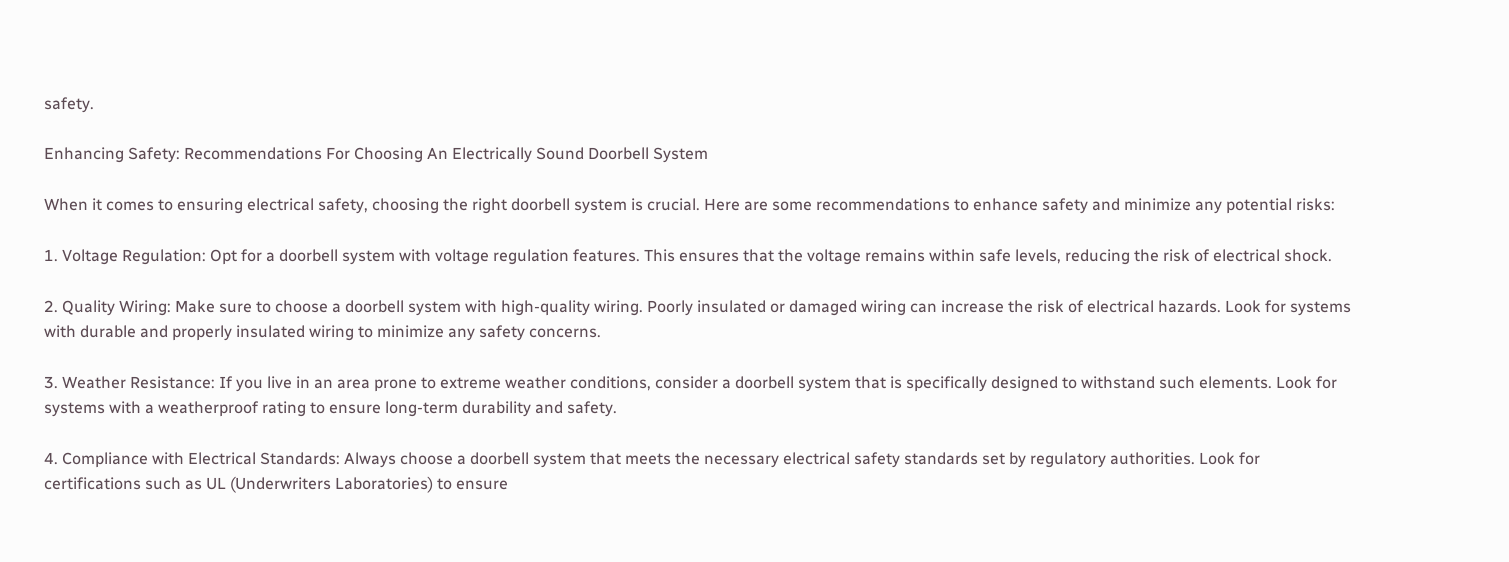safety.

Enhancing Safety: Recommendations For Choosing An Electrically Sound Doorbell System

When it comes to ensuring electrical safety, choosing the right doorbell system is crucial. Here are some recommendations to enhance safety and minimize any potential risks:

1. Voltage Regulation: Opt for a doorbell system with voltage regulation features. This ensures that the voltage remains within safe levels, reducing the risk of electrical shock.

2. Quality Wiring: Make sure to choose a doorbell system with high-quality wiring. Poorly insulated or damaged wiring can increase the risk of electrical hazards. Look for systems with durable and properly insulated wiring to minimize any safety concerns.

3. Weather Resistance: If you live in an area prone to extreme weather conditions, consider a doorbell system that is specifically designed to withstand such elements. Look for systems with a weatherproof rating to ensure long-term durability and safety.

4. Compliance with Electrical Standards: Always choose a doorbell system that meets the necessary electrical safety standards set by regulatory authorities. Look for certifications such as UL (Underwriters Laboratories) to ensure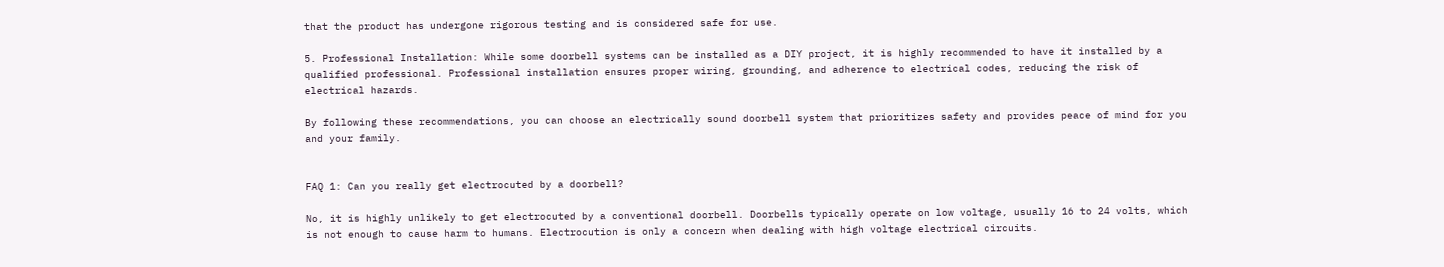that the product has undergone rigorous testing and is considered safe for use.

5. Professional Installation: While some doorbell systems can be installed as a DIY project, it is highly recommended to have it installed by a qualified professional. Professional installation ensures proper wiring, grounding, and adherence to electrical codes, reducing the risk of electrical hazards.

By following these recommendations, you can choose an electrically sound doorbell system that prioritizes safety and provides peace of mind for you and your family.


FAQ 1: Can you really get electrocuted by a doorbell?

No, it is highly unlikely to get electrocuted by a conventional doorbell. Doorbells typically operate on low voltage, usually 16 to 24 volts, which is not enough to cause harm to humans. Electrocution is only a concern when dealing with high voltage electrical circuits.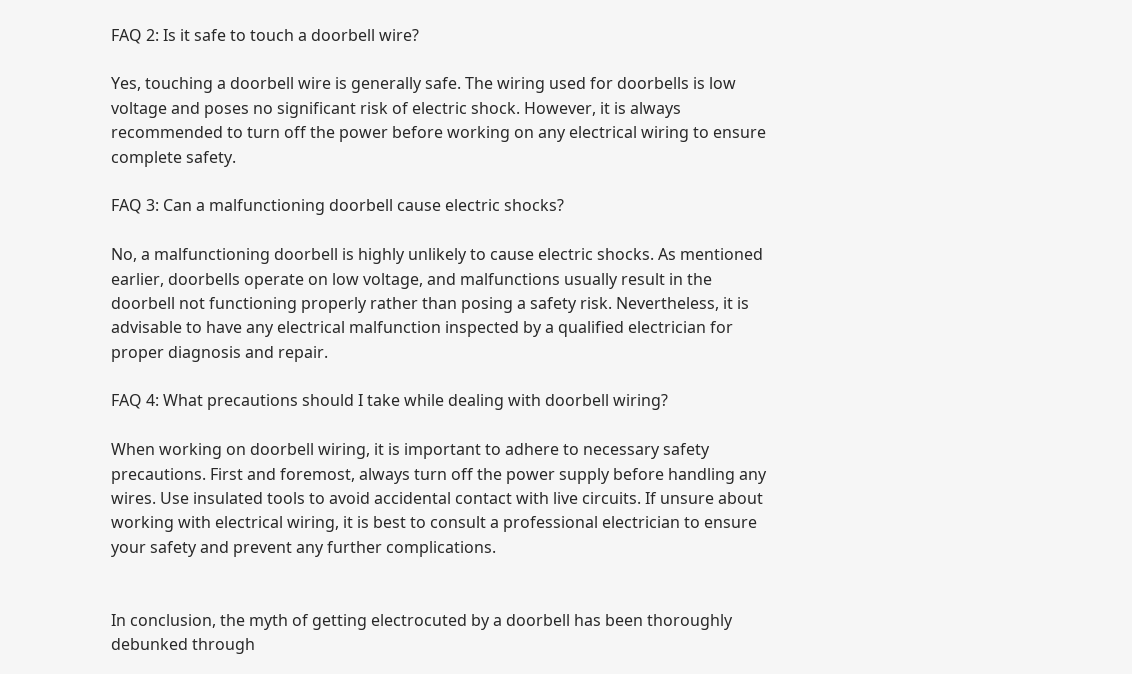FAQ 2: Is it safe to touch a doorbell wire?

Yes, touching a doorbell wire is generally safe. The wiring used for doorbells is low voltage and poses no significant risk of electric shock. However, it is always recommended to turn off the power before working on any electrical wiring to ensure complete safety.

FAQ 3: Can a malfunctioning doorbell cause electric shocks?

No, a malfunctioning doorbell is highly unlikely to cause electric shocks. As mentioned earlier, doorbells operate on low voltage, and malfunctions usually result in the doorbell not functioning properly rather than posing a safety risk. Nevertheless, it is advisable to have any electrical malfunction inspected by a qualified electrician for proper diagnosis and repair.

FAQ 4: What precautions should I take while dealing with doorbell wiring?

When working on doorbell wiring, it is important to adhere to necessary safety precautions. First and foremost, always turn off the power supply before handling any wires. Use insulated tools to avoid accidental contact with live circuits. If unsure about working with electrical wiring, it is best to consult a professional electrician to ensure your safety and prevent any further complications.


In conclusion, the myth of getting electrocuted by a doorbell has been thoroughly debunked through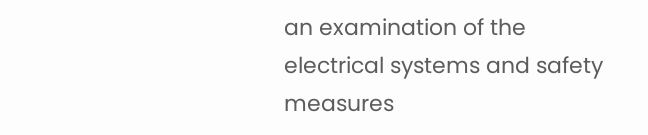an examination of the electrical systems and safety measures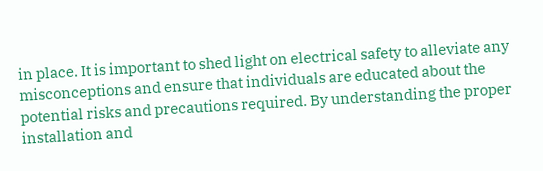in place. It is important to shed light on electrical safety to alleviate any misconceptions and ensure that individuals are educated about the potential risks and precautions required. By understanding the proper installation and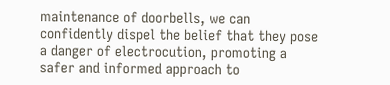maintenance of doorbells, we can confidently dispel the belief that they pose a danger of electrocution, promoting a safer and informed approach to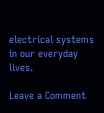electrical systems in our everyday lives.

Leave a Comment